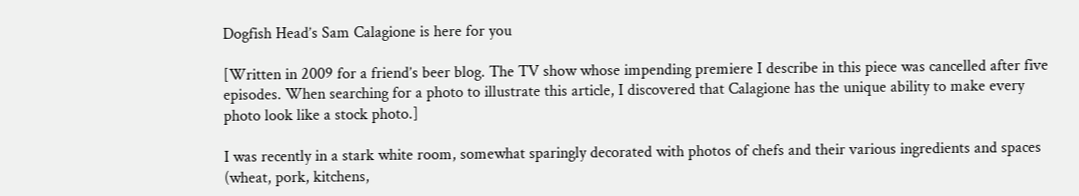Dogfish Head’s Sam Calagione is here for you

[Written in 2009 for a friend’s beer blog. The TV show whose impending premiere I describe in this piece was cancelled after five episodes. When searching for a photo to illustrate this article, I discovered that Calagione has the unique ability to make every photo look like a stock photo.]

I was recently in a stark white room, somewhat sparingly decorated with photos of chefs and their various ingredients and spaces (wheat, pork, kitchens,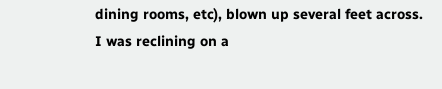dining rooms, etc), blown up several feet across. I was reclining on a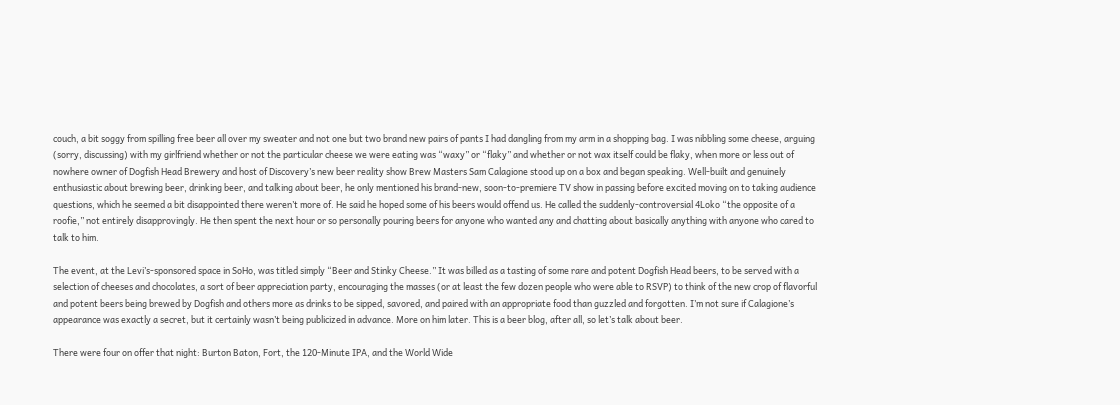couch, a bit soggy from spilling free beer all over my sweater and not one but two brand new pairs of pants I had dangling from my arm in a shopping bag. I was nibbling some cheese, arguing (sorry, discussing) with my girlfriend whether or not the particular cheese we were eating was “waxy” or “flaky” and whether or not wax itself could be flaky, when more or less out of nowhere owner of Dogfish Head Brewery and host of Discovery’s new beer reality show Brew Masters Sam Calagione stood up on a box and began speaking. Well-built and genuinely enthusiastic about brewing beer, drinking beer, and talking about beer, he only mentioned his brand-new, soon-to-premiere TV show in passing before excited moving on to taking audience questions, which he seemed a bit disappointed there weren’t more of. He said he hoped some of his beers would offend us. He called the suddenly-controversial 4Loko “the opposite of a roofie,” not entirely disapprovingly. He then spent the next hour or so personally pouring beers for anyone who wanted any and chatting about basically anything with anyone who cared to talk to him.

The event, at the Levi’s-sponsored space in SoHo, was titled simply “Beer and Stinky Cheese.” It was billed as a tasting of some rare and potent Dogfish Head beers, to be served with a selection of cheeses and chocolates, a sort of beer appreciation party, encouraging the masses (or at least the few dozen people who were able to RSVP) to think of the new crop of flavorful and potent beers being brewed by Dogfish and others more as drinks to be sipped, savored, and paired with an appropriate food than guzzled and forgotten. I’m not sure if Calagione’s appearance was exactly a secret, but it certainly wasn’t being publicized in advance. More on him later. This is a beer blog, after all, so let’s talk about beer.

There were four on offer that night: Burton Baton, Fort, the 120-Minute IPA, and the World Wide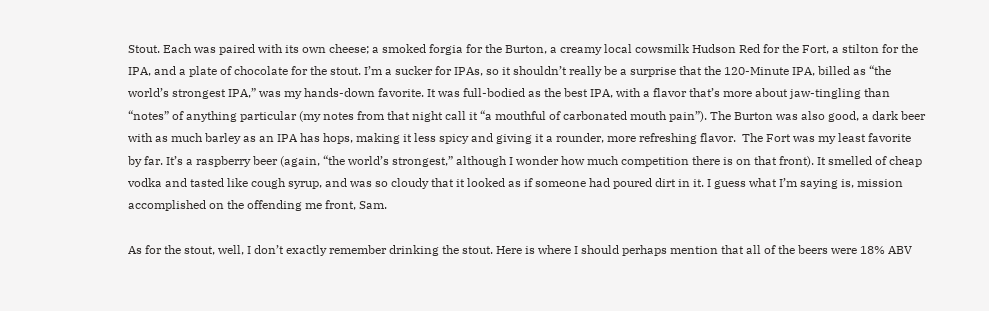Stout. Each was paired with its own cheese; a smoked forgia for the Burton, a creamy local cowsmilk Hudson Red for the Fort, a stilton for the IPA, and a plate of chocolate for the stout. I’m a sucker for IPAs, so it shouldn’t really be a surprise that the 120-Minute IPA, billed as “the world’s strongest IPA,” was my hands-down favorite. It was full-bodied as the best IPA, with a flavor that’s more about jaw-tingling than “notes” of anything particular (my notes from that night call it “a mouthful of carbonated mouth pain”). The Burton was also good, a dark beer with as much barley as an IPA has hops, making it less spicy and giving it a rounder, more refreshing flavor.  The Fort was my least favorite by far. It’s a raspberry beer (again, “the world’s strongest,” although I wonder how much competition there is on that front). It smelled of cheap vodka and tasted like cough syrup, and was so cloudy that it looked as if someone had poured dirt in it. I guess what I’m saying is, mission accomplished on the offending me front, Sam.

As for the stout, well, I don’t exactly remember drinking the stout. Here is where I should perhaps mention that all of the beers were 18% ABV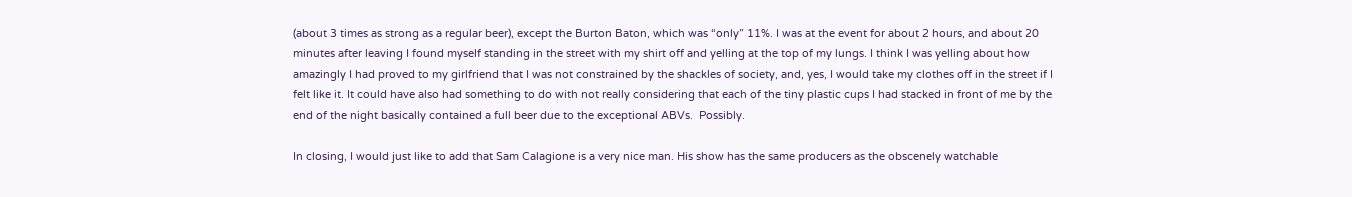(about 3 times as strong as a regular beer), except the Burton Baton, which was “only” 11%. I was at the event for about 2 hours, and about 20 minutes after leaving I found myself standing in the street with my shirt off and yelling at the top of my lungs. I think I was yelling about how amazingly I had proved to my girlfriend that I was not constrained by the shackles of society, and, yes, I would take my clothes off in the street if I felt like it. It could have also had something to do with not really considering that each of the tiny plastic cups I had stacked in front of me by the end of the night basically contained a full beer due to the exceptional ABVs.  Possibly.

In closing, I would just like to add that Sam Calagione is a very nice man. His show has the same producers as the obscenely watchable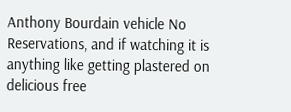Anthony Bourdain vehicle No Reservations, and if watching it is anything like getting plastered on delicious free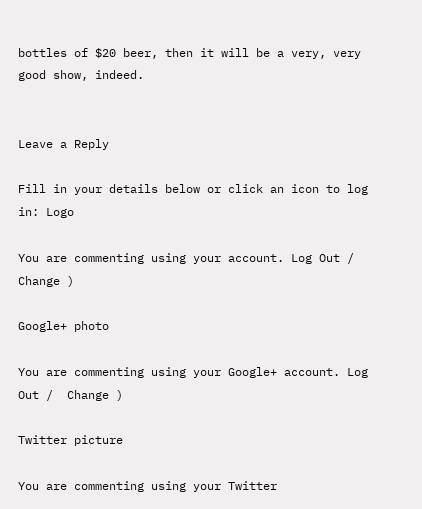bottles of $20 beer, then it will be a very, very good show, indeed.


Leave a Reply

Fill in your details below or click an icon to log in: Logo

You are commenting using your account. Log Out /  Change )

Google+ photo

You are commenting using your Google+ account. Log Out /  Change )

Twitter picture

You are commenting using your Twitter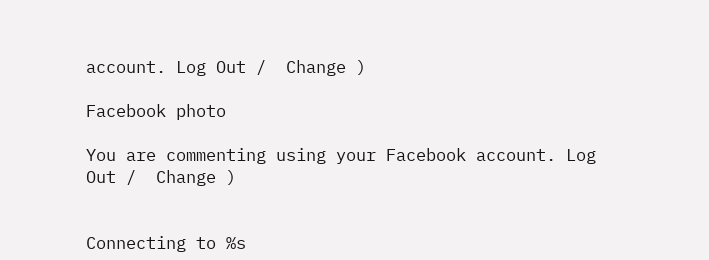account. Log Out /  Change )

Facebook photo

You are commenting using your Facebook account. Log Out /  Change )


Connecting to %s